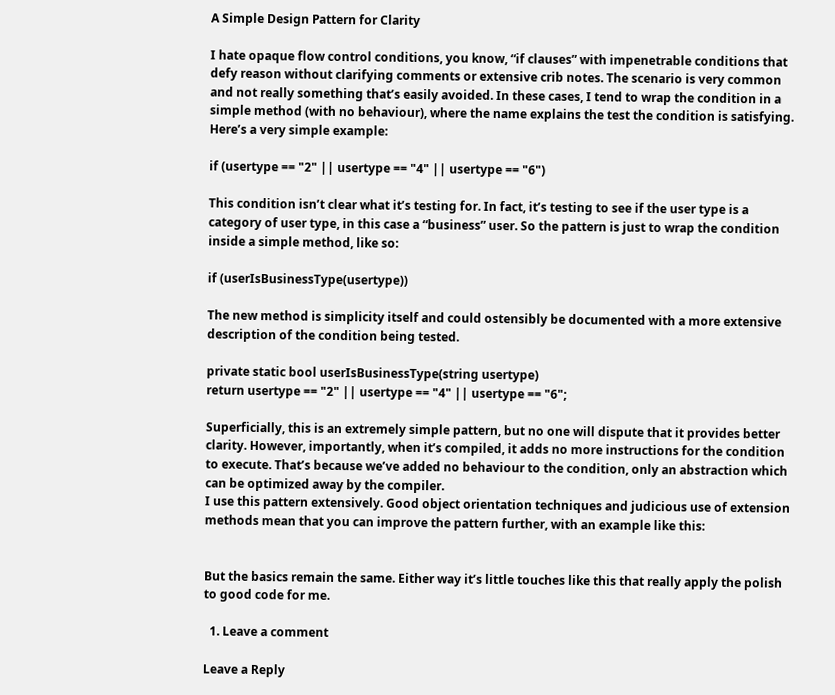A Simple Design Pattern for Clarity

I hate opaque flow control conditions, you know, “if clauses” with impenetrable conditions that defy reason without clarifying comments or extensive crib notes. The scenario is very common and not really something that’s easily avoided. In these cases, I tend to wrap the condition in a simple method (with no behaviour), where the name explains the test the condition is satisfying.
Here’s a very simple example:

if (usertype == "2" || usertype == "4" || usertype == "6")

This condition isn’t clear what it’s testing for. In fact, it’s testing to see if the user type is a category of user type, in this case a “business” user. So the pattern is just to wrap the condition inside a simple method, like so:

if (userIsBusinessType(usertype))

The new method is simplicity itself and could ostensibly be documented with a more extensive description of the condition being tested.

private static bool userIsBusinessType(string usertype)
return usertype == "2" || usertype == "4" || usertype == "6";

Superficially, this is an extremely simple pattern, but no one will dispute that it provides better clarity. However, importantly, when it’s compiled, it adds no more instructions for the condition to execute. That’s because we’ve added no behaviour to the condition, only an abstraction which can be optimized away by the compiler.
I use this pattern extensively. Good object orientation techniques and judicious use of extension methods mean that you can improve the pattern further, with an example like this:


But the basics remain the same. Either way it’s little touches like this that really apply the polish to good code for me.

  1. Leave a comment

Leave a Reply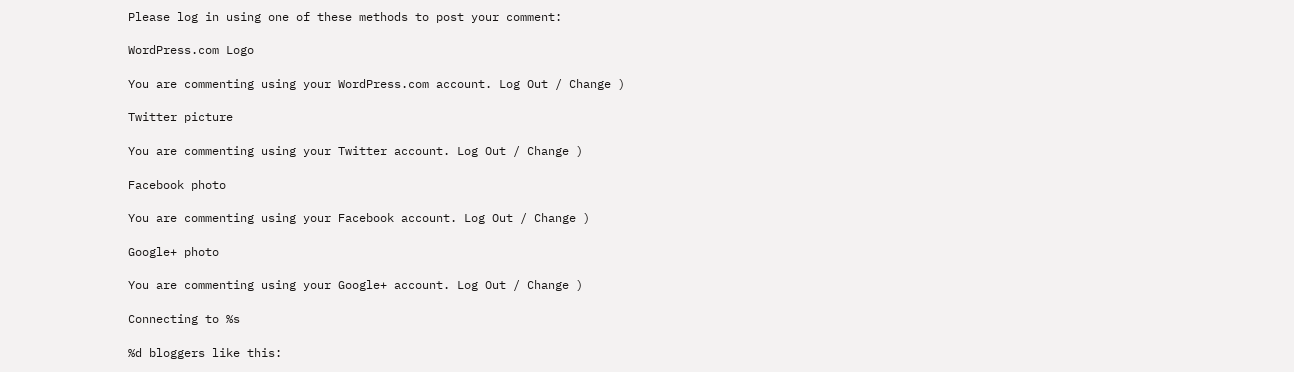Please log in using one of these methods to post your comment:

WordPress.com Logo

You are commenting using your WordPress.com account. Log Out / Change )

Twitter picture

You are commenting using your Twitter account. Log Out / Change )

Facebook photo

You are commenting using your Facebook account. Log Out / Change )

Google+ photo

You are commenting using your Google+ account. Log Out / Change )

Connecting to %s

%d bloggers like this: